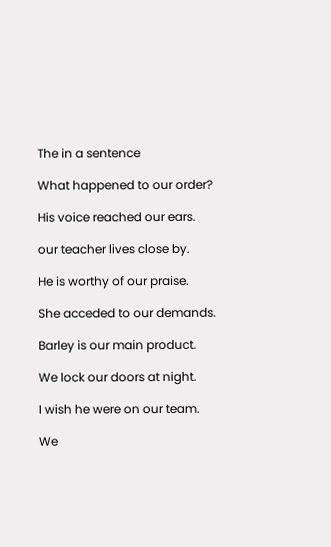The in a sentence

What happened to our order?

His voice reached our ears.

our teacher lives close by.

He is worthy of our praise.

She acceded to our demands.

Barley is our main product.

We lock our doors at night.

I wish he were on our team.

We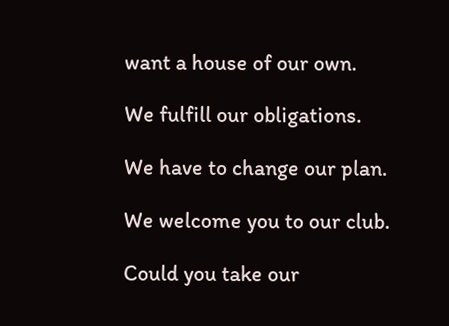want a house of our own.

We fulfill our obligations.

We have to change our plan.

We welcome you to our club.

Could you take our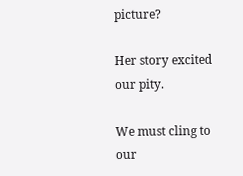picture?

Her story excited our pity.

We must cling to our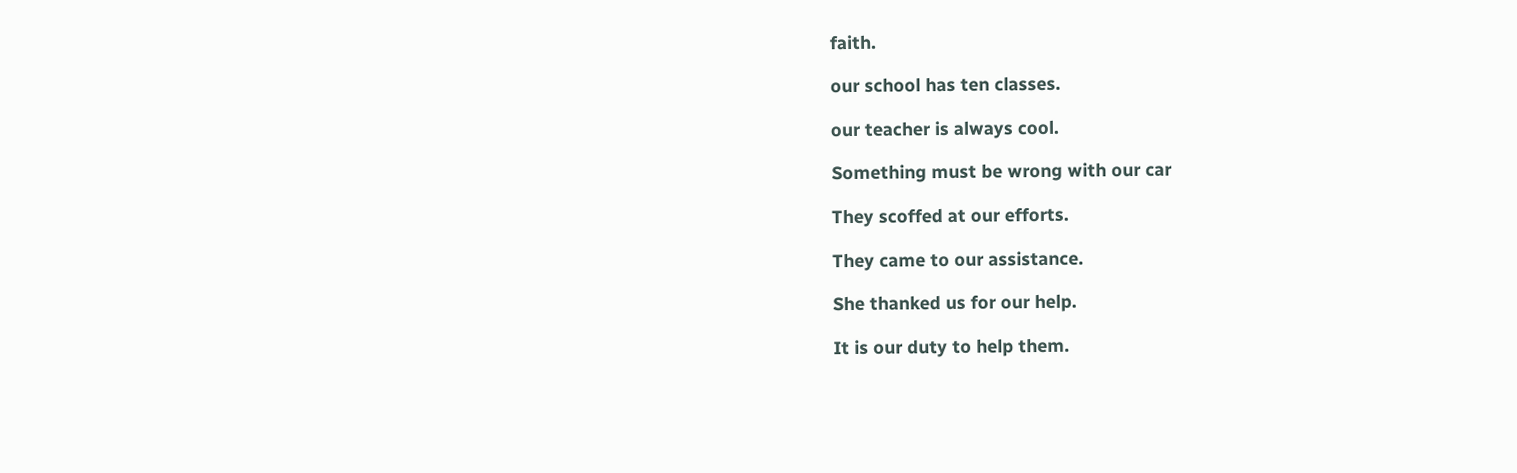faith.

our school has ten classes.

our teacher is always cool.

Something must be wrong with our car

They scoffed at our efforts.

They came to our assistance.

She thanked us for our help.

It is our duty to help them.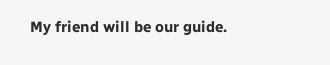My friend will be our guide.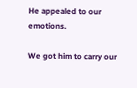He appealed to our emotions.

We got him to carry our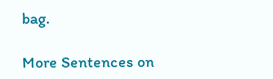bag.

More Sentences on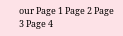our Page 1 Page 2 Page 3 Page 4